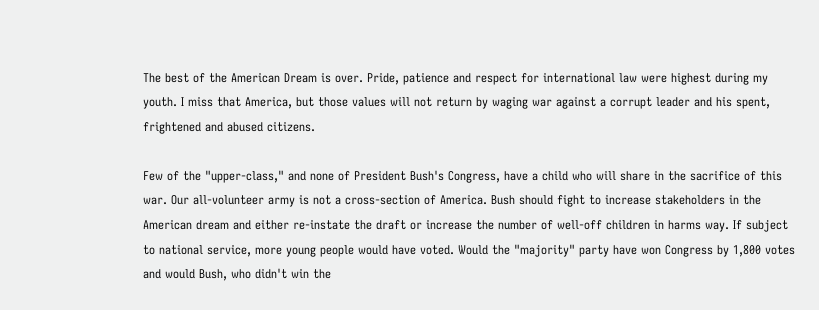The best of the American Dream is over. Pride, patience and respect for international law were highest during my youth. I miss that America, but those values will not return by waging war against a corrupt leader and his spent, frightened and abused citizens.

Few of the "upper-class," and none of President Bush's Congress, have a child who will share in the sacrifice of this war. Our all-volunteer army is not a cross-section of America. Bush should fight to increase stakeholders in the American dream and either re-instate the draft or increase the number of well-off children in harms way. If subject to national service, more young people would have voted. Would the "majority" party have won Congress by 1,800 votes and would Bush, who didn't win the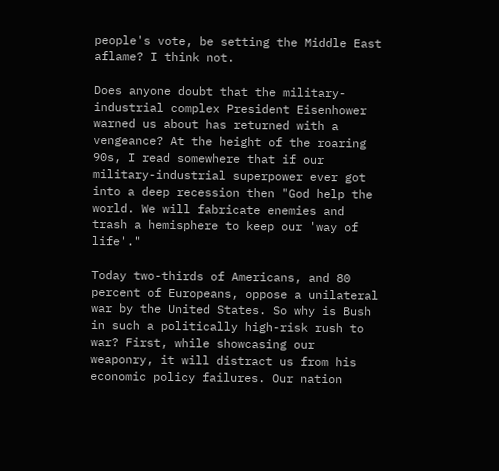people's vote, be setting the Middle East aflame? I think not.

Does anyone doubt that the military-industrial complex President Eisenhower warned us about has returned with a vengeance? At the height of the roaring 90s, I read somewhere that if our military-industrial superpower ever got into a deep recession then "God help the world. We will fabricate enemies and trash a hemisphere to keep our 'way of life'."

Today two-thirds of Americans, and 80 percent of Europeans, oppose a unilateral war by the United States. So why is Bush in such a politically high-risk rush to war? First, while showcasing our weaponry, it will distract us from his economic policy failures. Our nation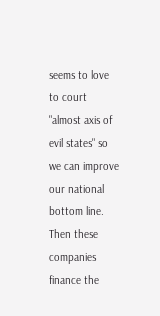seems to love to court "almost axis of evil states" so we can improve our national bottom line. Then these companies finance the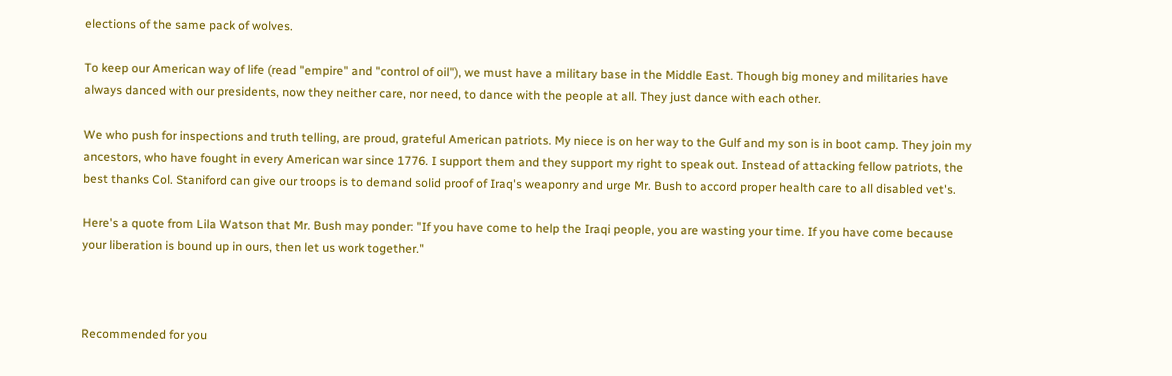elections of the same pack of wolves.

To keep our American way of life (read "empire" and "control of oil"), we must have a military base in the Middle East. Though big money and militaries have always danced with our presidents, now they neither care, nor need, to dance with the people at all. They just dance with each other.

We who push for inspections and truth telling, are proud, grateful American patriots. My niece is on her way to the Gulf and my son is in boot camp. They join my ancestors, who have fought in every American war since 1776. I support them and they support my right to speak out. Instead of attacking fellow patriots, the best thanks Col. Staniford can give our troops is to demand solid proof of Iraq's weaponry and urge Mr. Bush to accord proper health care to all disabled vet's.

Here's a quote from Lila Watson that Mr. Bush may ponder: "If you have come to help the Iraqi people, you are wasting your time. If you have come because your liberation is bound up in ours, then let us work together."



Recommended for you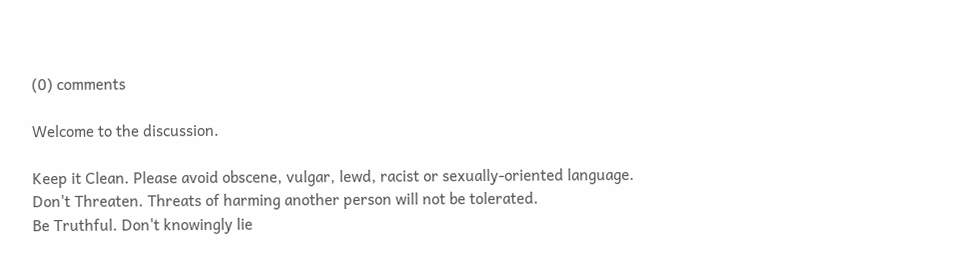(0) comments

Welcome to the discussion.

Keep it Clean. Please avoid obscene, vulgar, lewd, racist or sexually-oriented language.
Don't Threaten. Threats of harming another person will not be tolerated.
Be Truthful. Don't knowingly lie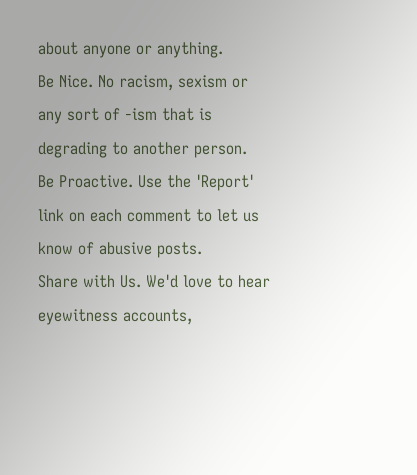about anyone or anything.
Be Nice. No racism, sexism or any sort of -ism that is degrading to another person.
Be Proactive. Use the 'Report' link on each comment to let us know of abusive posts.
Share with Us. We'd love to hear eyewitness accounts,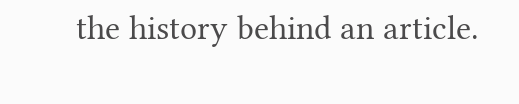the history behind an article.